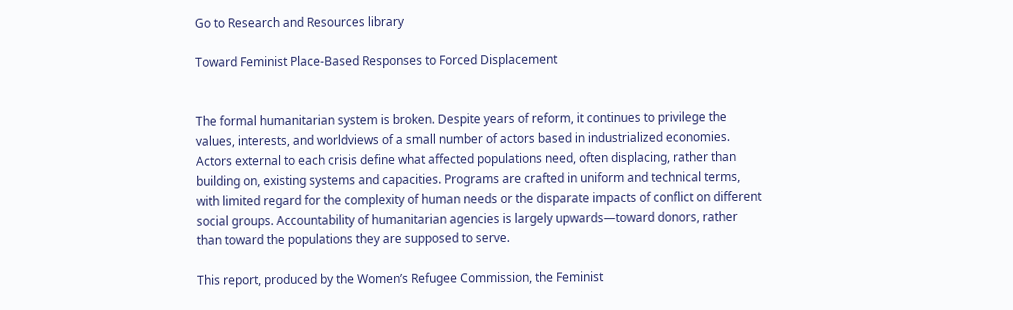Go to Research and Resources library

Toward Feminist Place-Based Responses to Forced Displacement


The formal humanitarian system is broken. Despite years of reform, it continues to privilege the values, interests, and worldviews of a small number of actors based in industrialized economies. Actors external to each crisis define what affected populations need, often displacing, rather than building on, existing systems and capacities. Programs are crafted in uniform and technical terms, with limited regard for the complexity of human needs or the disparate impacts of conflict on different social groups. Accountability of humanitarian agencies is largely upwards—toward donors, rather than toward the populations they are supposed to serve.

This report, produced by the Women’s Refugee Commission, the Feminist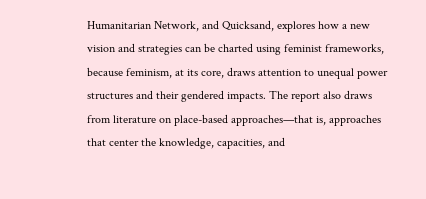Humanitarian Network, and Quicksand, explores how a new vision and strategies can be charted using feminist frameworks, because feminism, at its core, draws attention to unequal power structures and their gendered impacts. The report also draws from literature on place-based approaches—that is, approaches that center the knowledge, capacities, and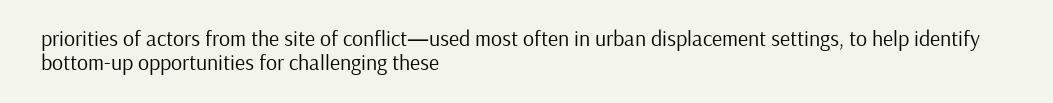priorities of actors from the site of conflict—used most often in urban displacement settings, to help identify bottom-up opportunities for challenging these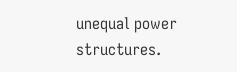unequal power structures.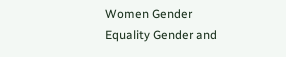Women Gender Equality Gender and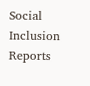Social Inclusion Reports